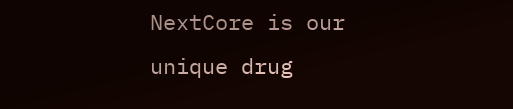NextCore is our unique drug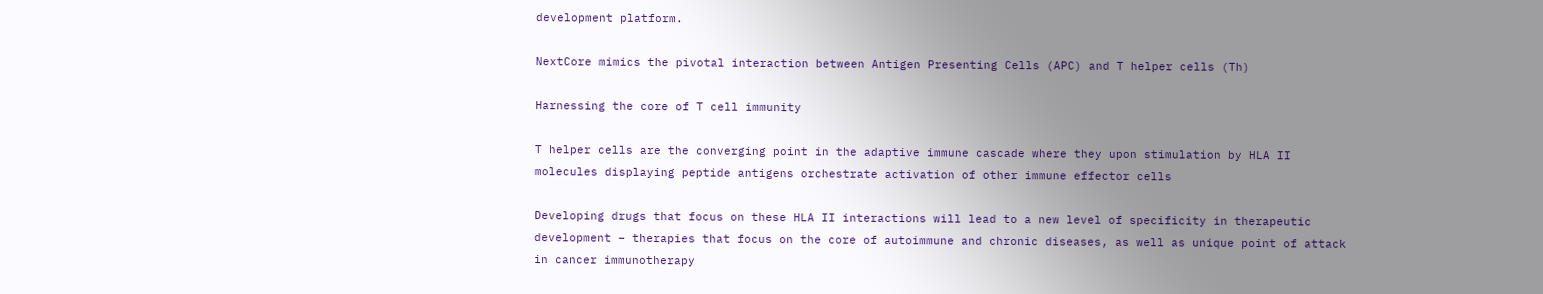development platform.

NextCore mimics the pivotal interaction between Antigen Presenting Cells (APC) and T helper cells (Th)

Harnessing the core of T cell immunity

T helper cells are the converging point in the adaptive immune cascade where they upon stimulation by HLA II molecules displaying peptide antigens orchestrate activation of other immune effector cells

Developing drugs that focus on these HLA II interactions will lead to a new level of specificity in therapeutic development – therapies that focus on the core of autoimmune and chronic diseases, as well as unique point of attack in cancer immunotherapy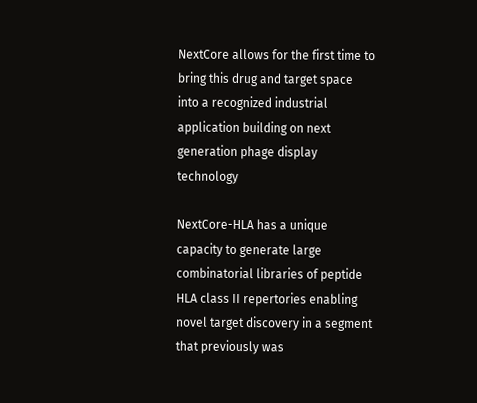NextCore allows for the first time to bring this drug and target space into a recognized industrial application building on next generation phage display technology

NextCore-HLA has a unique capacity to generate large combinatorial libraries of peptide HLA class II repertories enabling novel target discovery in a segment that previously was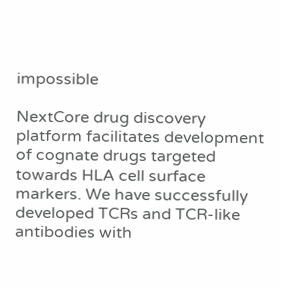impossible

NextCore drug discovery platform facilitates development of cognate drugs targeted towards HLA cell surface markers. We have successfully developed TCRs and TCR-like antibodies with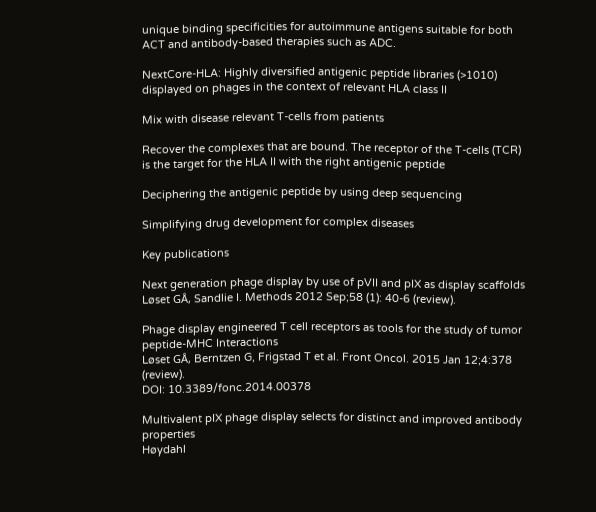unique binding specificities for autoimmune antigens suitable for both ACT and antibody-based therapies such as ADC.

NextCore-HLA: Highly diversified antigenic peptide libraries (>1010) displayed on phages in the context of relevant HLA class II

Mix with disease relevant T-cells from patients

Recover the complexes that are bound. The receptor of the T-cells (TCR) is the target for the HLA II with the right antigenic peptide

Deciphering the antigenic peptide by using deep sequencing

Simplifying drug development for complex diseases

Key publications

Next generation phage display by use of pVII and pIX as display scaffolds
Løset GÅ, Sandlie I. Methods 2012 Sep;58 (1): 40-6 (review).

Phage display engineered T cell receptors as tools for the study of tumor peptide-MHC Interactions
Løset GÅ, Berntzen G, Frigstad T et al. Front Oncol. 2015 Jan 12;4:378 (review).
DOI: 10.3389/fonc.2014.00378

Multivalent pIX phage display selects for distinct and improved antibody properties
Høydahl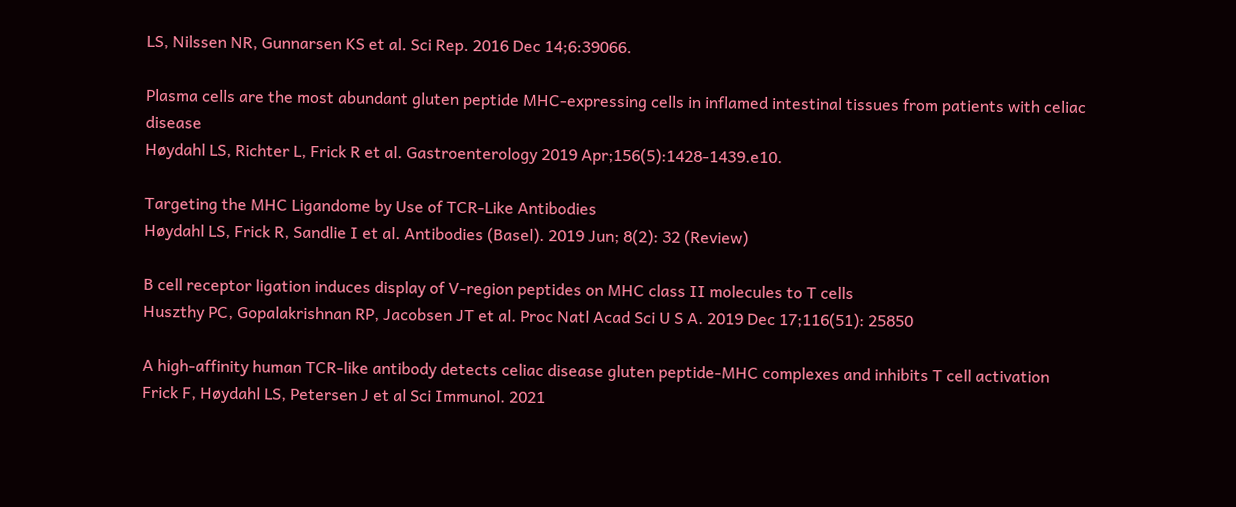LS, Nilssen NR, Gunnarsen KS et al. Sci Rep. 2016 Dec 14;6:39066.

Plasma cells are the most abundant gluten peptide MHC-expressing cells in inflamed intestinal tissues from patients with celiac disease
Høydahl LS, Richter L, Frick R et al. Gastroenterology 2019 Apr;156(5):1428-1439.e10.

Targeting the MHC Ligandome by Use of TCR-Like Antibodies
Høydahl LS, Frick R, Sandlie I et al. Antibodies (Basel). 2019 Jun; 8(2): 32 (Review)

B cell receptor ligation induces display of V-region peptides on MHC class II molecules to T cells
Huszthy PC, Gopalakrishnan RP, Jacobsen JT et al. Proc Natl Acad Sci U S A. 2019 Dec 17;116(51): 25850

A high-affinity human TCR-like antibody detects celiac disease gluten peptide-MHC complexes and inhibits T cell activation
Frick F, Høydahl LS, Petersen J et al Sci Immunol. 2021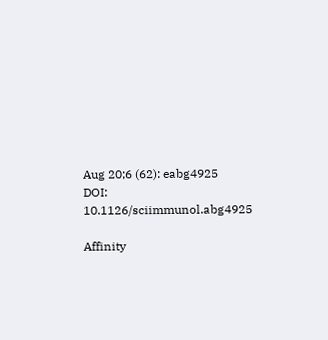Aug 20;6 (62): eabg4925
DOI: 10.1126/sciimmunol.abg4925

Affinity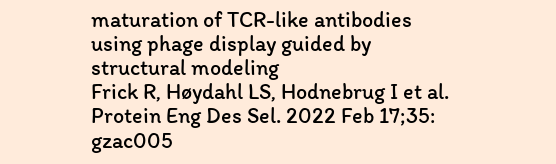maturation of TCR-like antibodies using phage display guided by structural modeling
Frick R, Høydahl LS, Hodnebrug I et al. Protein Eng Des Sel. 2022 Feb 17;35: gzac005